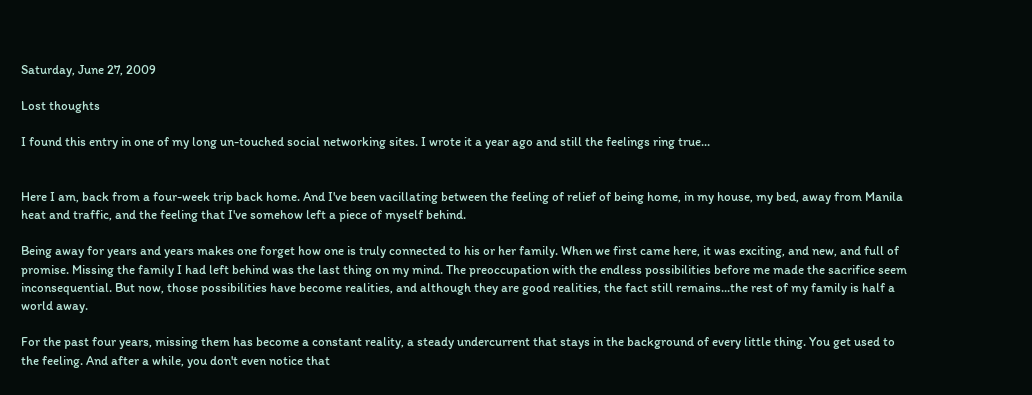Saturday, June 27, 2009

Lost thoughts

I found this entry in one of my long un-touched social networking sites. I wrote it a year ago and still the feelings ring true...


Here I am, back from a four-week trip back home. And I've been vacillating between the feeling of relief of being home, in my house, my bed, away from Manila heat and traffic, and the feeling that I've somehow left a piece of myself behind.

Being away for years and years makes one forget how one is truly connected to his or her family. When we first came here, it was exciting, and new, and full of promise. Missing the family I had left behind was the last thing on my mind. The preoccupation with the endless possibilities before me made the sacrifice seem inconsequential. But now, those possibilities have become realities, and although they are good realities, the fact still remains...the rest of my family is half a world away.

For the past four years, missing them has become a constant reality, a steady undercurrent that stays in the background of every little thing. You get used to the feeling. And after a while, you don't even notice that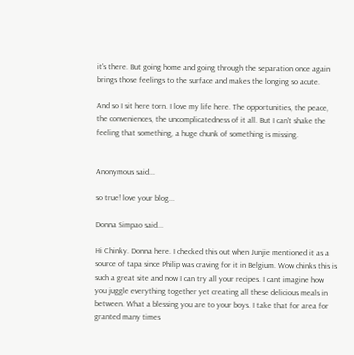it's there. But going home and going through the separation once again brings those feelings to the surface and makes the longing so acute.

And so I sit here torn. I love my life here. The opportunities, the peace, the conveniences, the uncomplicatedness of it all. But I can't shake the feeling that something, a huge chunk of something is missing.


Anonymous said...

so true! love your blog...

Donna Simpao said...

Hi Chinky. Donna here. I checked this out when Junjie mentioned it as a source of tapa since Philip was craving for it in Belgium. Wow chinks this is such a great site and now I can try all your recipes. I cant imagine how you juggle everything together yet creating all these delicious meals in between. What a blessing you are to your boys. I take that for area for granted many times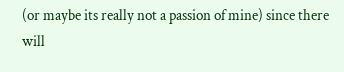(or maybe its really not a passion of mine) since there will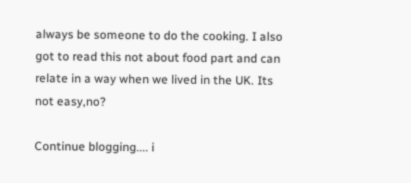always be someone to do the cooking. I also got to read this not about food part and can relate in a way when we lived in the UK. Its not easy,no?

Continue blogging.... i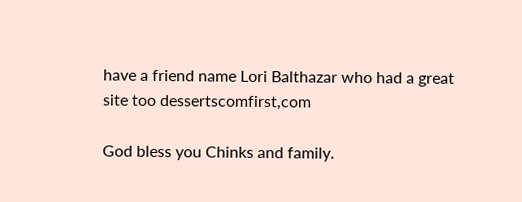have a friend name Lori Balthazar who had a great site too dessertscomfirst,com

God bless you Chinks and family.